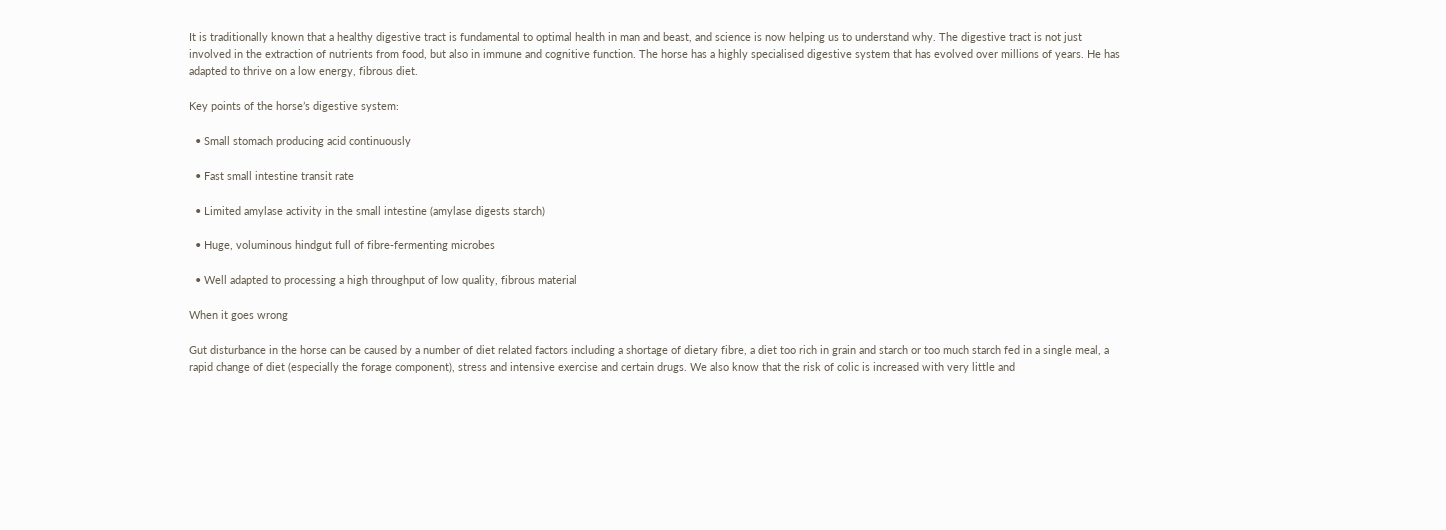It is traditionally known that a healthy digestive tract is fundamental to optimal health in man and beast, and science is now helping us to understand why. The digestive tract is not just involved in the extraction of nutrients from food, but also in immune and cognitive function. The horse has a highly specialised digestive system that has evolved over millions of years. He has adapted to thrive on a low energy, fibrous diet.

Key points of the horse’s digestive system:

  • Small stomach producing acid continuously

  • Fast small intestine transit rate

  • Limited amylase activity in the small intestine (amylase digests starch)

  • Huge, voluminous hindgut full of fibre-fermenting microbes

  • Well adapted to processing a high throughput of low quality, fibrous material

When it goes wrong

Gut disturbance in the horse can be caused by a number of diet related factors including a shortage of dietary fibre, a diet too rich in grain and starch or too much starch fed in a single meal, a rapid change of diet (especially the forage component), stress and intensive exercise and certain drugs. We also know that the risk of colic is increased with very little and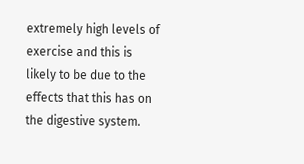extremely high levels of exercise and this is likely to be due to the effects that this has on the digestive system.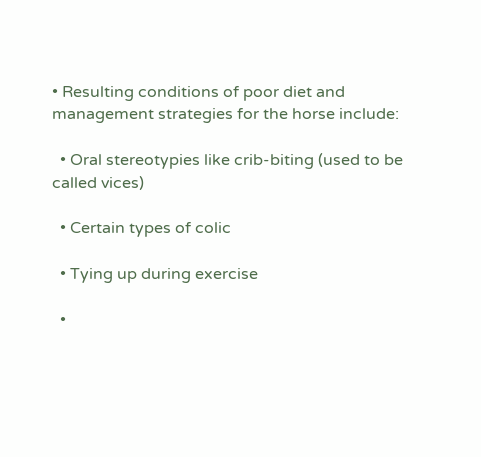• Resulting conditions of poor diet and management strategies for the horse include:

  • Oral stereotypies like crib-biting (used to be called vices)

  • Certain types of colic

  • Tying up during exercise

  •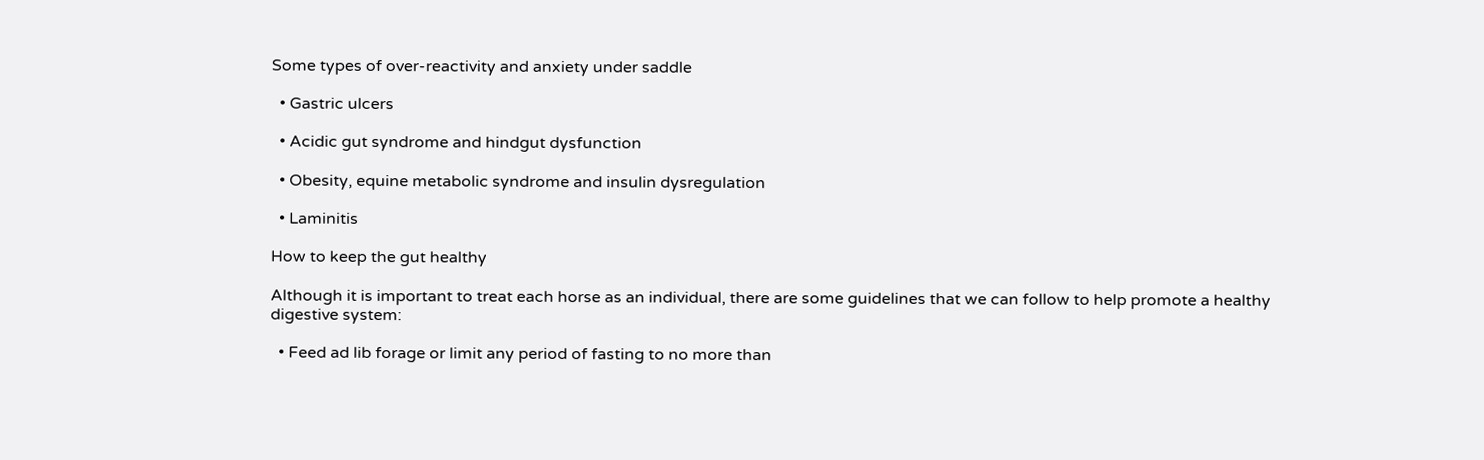Some types of over-reactivity and anxiety under saddle

  • Gastric ulcers

  • Acidic gut syndrome and hindgut dysfunction

  • Obesity, equine metabolic syndrome and insulin dysregulation

  • Laminitis

How to keep the gut healthy

Although it is important to treat each horse as an individual, there are some guidelines that we can follow to help promote a healthy digestive system:

  • Feed ad lib forage or limit any period of fasting to no more than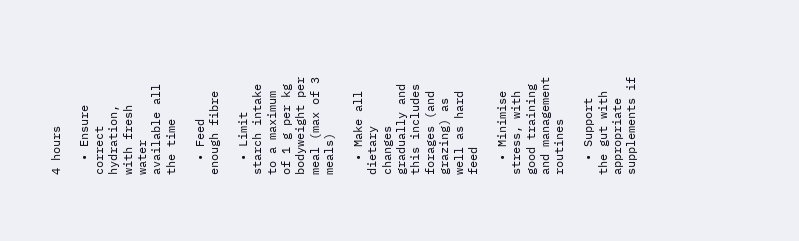4 hours

  • Ensure correct hydration, with fresh water available all the time

  • Feed enough fibre

  • Limit starch intake to a maximum of 1 g per kg bodyweight per meal (max of 3 meals)

  • Make all dietary changes gradually and this includes forages (and grazing) as well as hard feed

  • Minimise stress, with good training and management routines

  • Support the gut with appropriate supplements if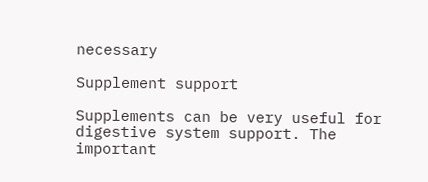necessary

Supplement support

Supplements can be very useful for digestive system support. The important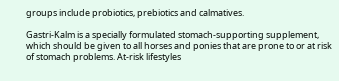groups include probiotics, prebiotics and calmatives.

Gastri-Kalm is a specially formulated stomach-supporting supplement, which should be given to all horses and ponies that are prone to or at risk of stomach problems. At-risk lifestyles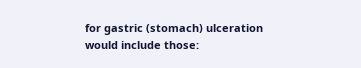for gastric (stomach) ulceration would include those: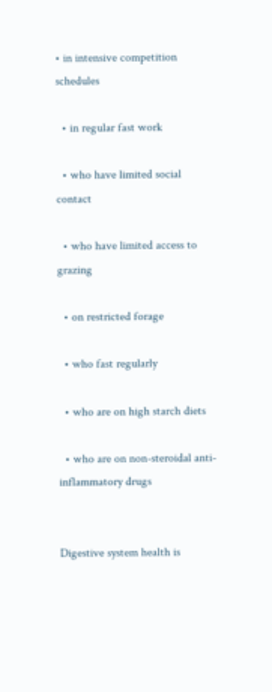• in intensive competition schedules

  • in regular fast work

  • who have limited social contact

  • who have limited access to grazing

  • on restricted forage

  • who fast regularly

  • who are on high starch diets

  • who are on non-steroidal anti-inflammatory drugs


Digestive system health is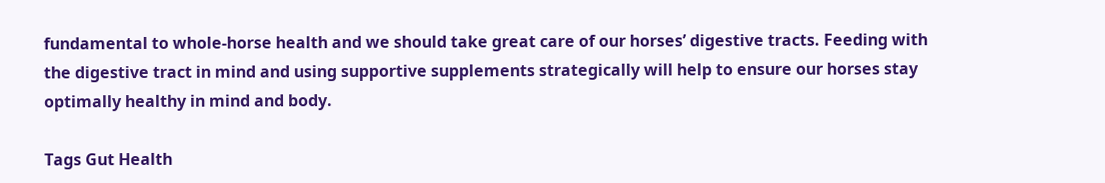fundamental to whole-horse health and we should take great care of our horses’ digestive tracts. Feeding with the digestive tract in mind and using supportive supplements strategically will help to ensure our horses stay optimally healthy in mind and body.

Tags Gut Health